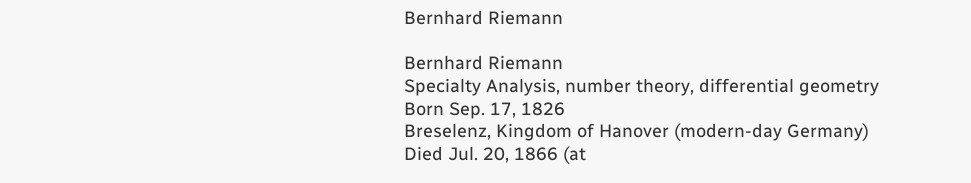Bernhard Riemann

Bernhard Riemann
Specialty Analysis, number theory, differential geometry
Born Sep. 17, 1826
Breselenz, Kingdom of Hanover (modern-day Germany)
Died Jul. 20, 1866 (at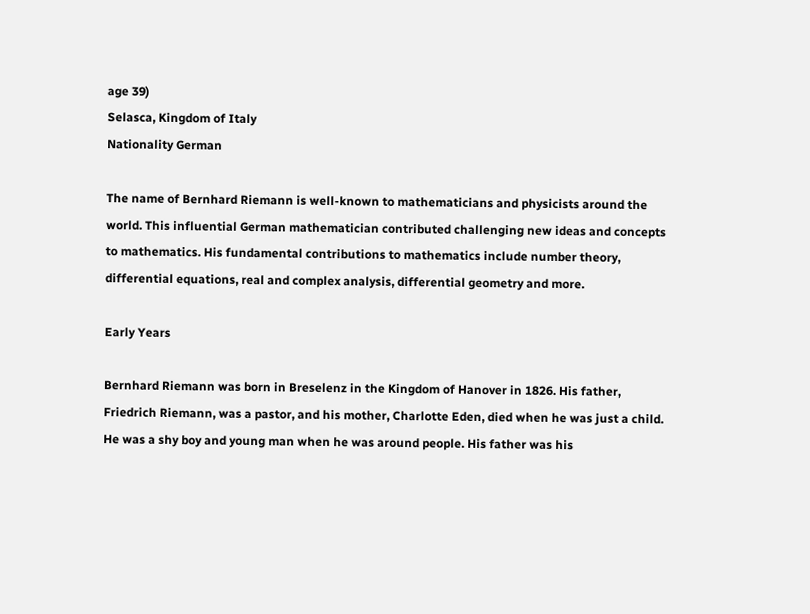age 39)
Selasca, Kingdom of Italy
Nationality German

The name of Bernhard Riemann is well-known to mathematicians and physicists around the world. This influential German mathematician contributed challenging new ideas and concepts to mathematics. His fundamental contributions to mathematics include number theory, differential equations, real and complex analysis, differential geometry and more.

Early Years

Bernhard Riemann was born in Breselenz in the Kingdom of Hanover in 1826. His father, Friedrich Riemann, was a pastor, and his mother, Charlotte Eden, died when he was just a child. He was a shy boy and young man when he was around people. His father was his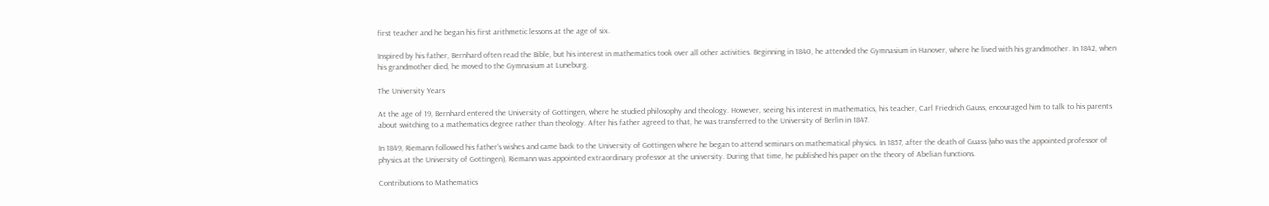first teacher and he began his first arithmetic lessons at the age of six.

Inspired by his father, Bernhard often read the Bible, but his interest in mathematics took over all other activities. Beginning in 1840, he attended the Gymnasium in Hanover, where he lived with his grandmother. In 1842, when his grandmother died, he moved to the Gymnasium at Luneburg.

The University Years

At the age of 19, Bernhard entered the University of Gottingen, where he studied philosophy and theology. However, seeing his interest in mathematics, his teacher, Carl Friedrich Gauss, encouraged him to talk to his parents about switching to a mathematics degree rather than theology. After his father agreed to that, he was transferred to the University of Berlin in 1847.

In 1849, Riemann followed his father’s wishes and came back to the University of Gottingen where he began to attend seminars on mathematical physics. In 1857, after the death of Guass (who was the appointed professor of physics at the University of Gottingen), Riemann was appointed extraordinary professor at the university. During that time, he published his paper on the theory of Abelian functions.

Contributions to Mathematics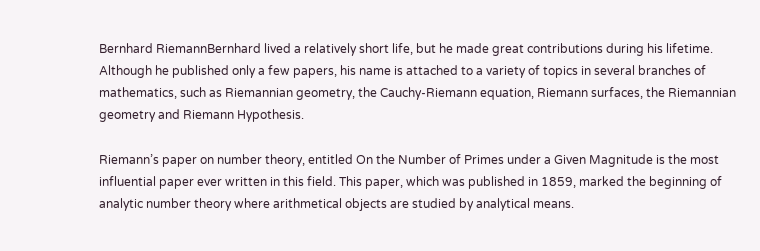Bernhard RiemannBernhard lived a relatively short life, but he made great contributions during his lifetime. Although he published only a few papers, his name is attached to a variety of topics in several branches of mathematics, such as Riemannian geometry, the Cauchy-Riemann equation, Riemann surfaces, the Riemannian geometry and Riemann Hypothesis.

Riemann’s paper on number theory, entitled On the Number of Primes under a Given Magnitude is the most influential paper ever written in this field. This paper, which was published in 1859, marked the beginning of analytic number theory where arithmetical objects are studied by analytical means.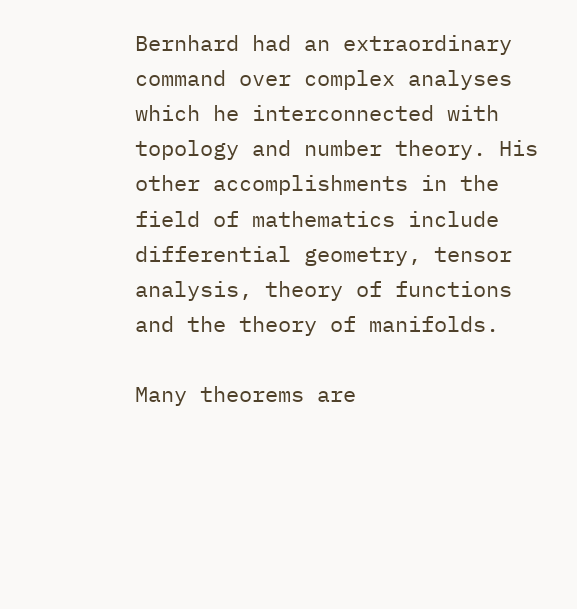Bernhard had an extraordinary command over complex analyses which he interconnected with topology and number theory. His other accomplishments in the field of mathematics include differential geometry, tensor analysis, theory of functions and the theory of manifolds.

Many theorems are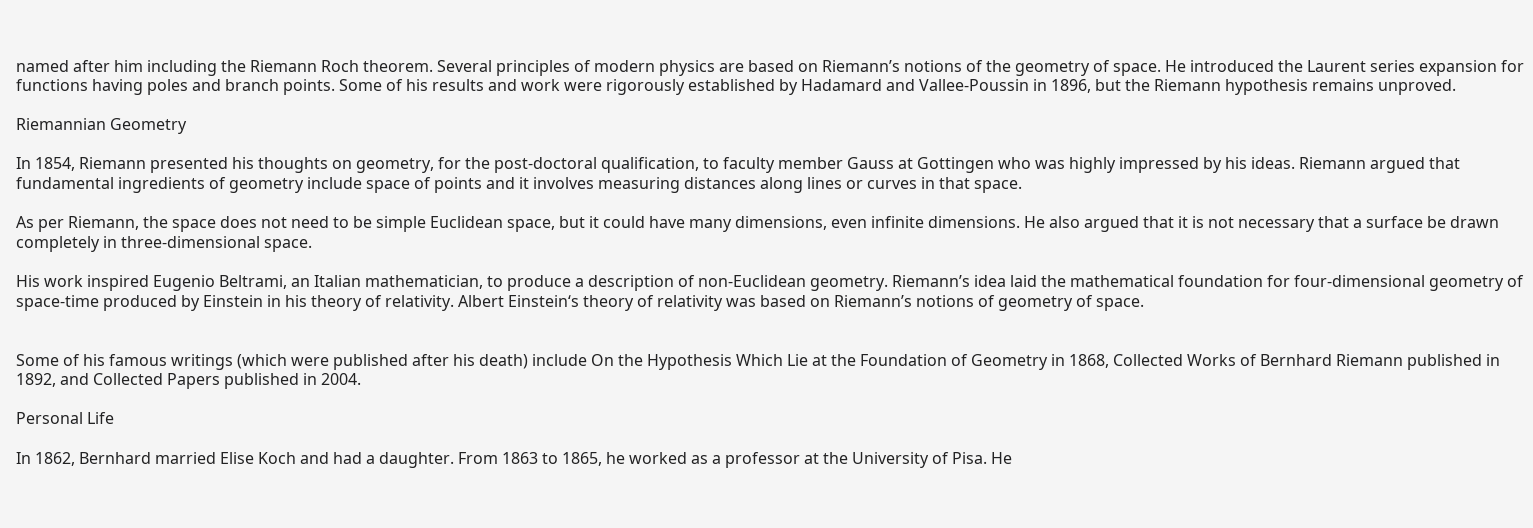named after him including the Riemann Roch theorem. Several principles of modern physics are based on Riemann’s notions of the geometry of space. He introduced the Laurent series expansion for functions having poles and branch points. Some of his results and work were rigorously established by Hadamard and Vallee-Poussin in 1896, but the Riemann hypothesis remains unproved.

Riemannian Geometry

In 1854, Riemann presented his thoughts on geometry, for the post-doctoral qualification, to faculty member Gauss at Gottingen who was highly impressed by his ideas. Riemann argued that fundamental ingredients of geometry include space of points and it involves measuring distances along lines or curves in that space.

As per Riemann, the space does not need to be simple Euclidean space, but it could have many dimensions, even infinite dimensions. He also argued that it is not necessary that a surface be drawn completely in three-dimensional space.

His work inspired Eugenio Beltrami, an Italian mathematician, to produce a description of non-Euclidean geometry. Riemann’s idea laid the mathematical foundation for four-dimensional geometry of space-time produced by Einstein in his theory of relativity. Albert Einstein‘s theory of relativity was based on Riemann’s notions of geometry of space.


Some of his famous writings (which were published after his death) include On the Hypothesis Which Lie at the Foundation of Geometry in 1868, Collected Works of Bernhard Riemann published in 1892, and Collected Papers published in 2004.

Personal Life

In 1862, Bernhard married Elise Koch and had a daughter. From 1863 to 1865, he worked as a professor at the University of Pisa. He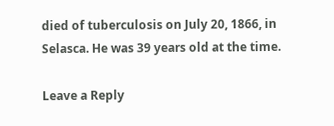died of tuberculosis on July 20, 1866, in Selasca. He was 39 years old at the time.

Leave a Reply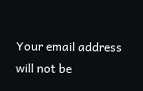Your email address will not be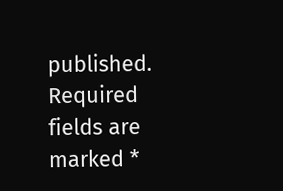published. Required fields are marked *